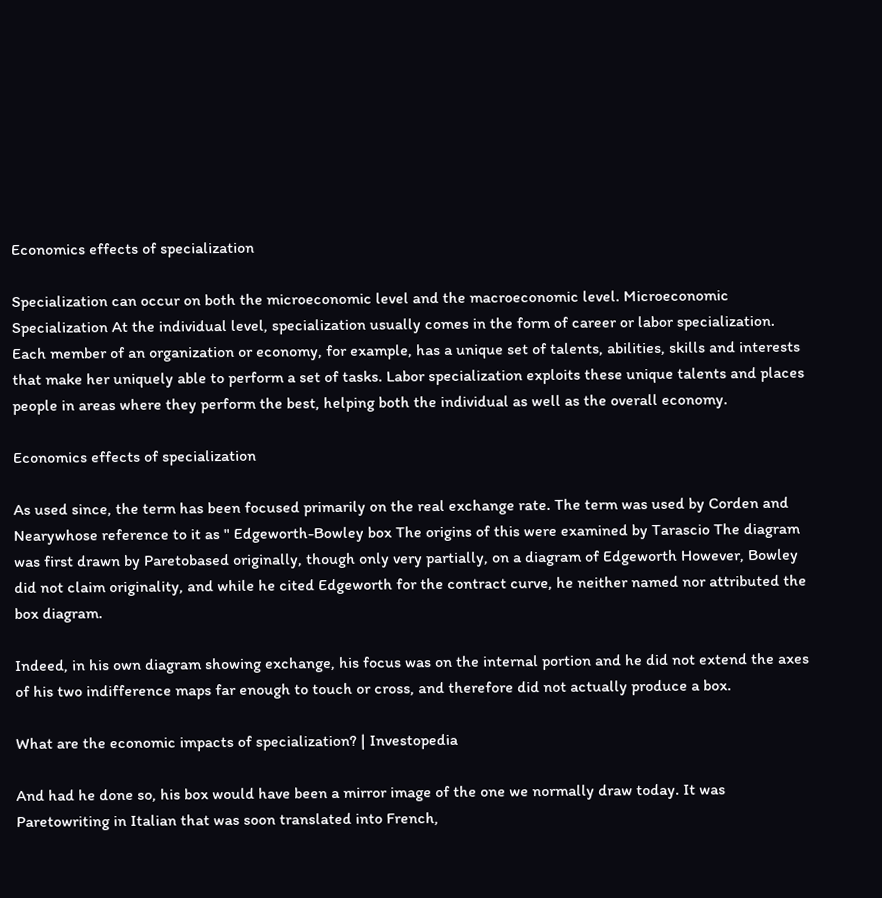Economics effects of specialization

Specialization can occur on both the microeconomic level and the macroeconomic level. Microeconomic Specialization At the individual level, specialization usually comes in the form of career or labor specialization. Each member of an organization or economy, for example, has a unique set of talents, abilities, skills and interests that make her uniquely able to perform a set of tasks. Labor specialization exploits these unique talents and places people in areas where they perform the best, helping both the individual as well as the overall economy.

Economics effects of specialization

As used since, the term has been focused primarily on the real exchange rate. The term was used by Corden and Nearywhose reference to it as " Edgeworth-Bowley box The origins of this were examined by Tarascio The diagram was first drawn by Paretobased originally, though only very partially, on a diagram of Edgeworth However, Bowley did not claim originality, and while he cited Edgeworth for the contract curve, he neither named nor attributed the box diagram.

Indeed, in his own diagram showing exchange, his focus was on the internal portion and he did not extend the axes of his two indifference maps far enough to touch or cross, and therefore did not actually produce a box.

What are the economic impacts of specialization? | Investopedia

And had he done so, his box would have been a mirror image of the one we normally draw today. It was Paretowriting in Italian that was soon translated into French,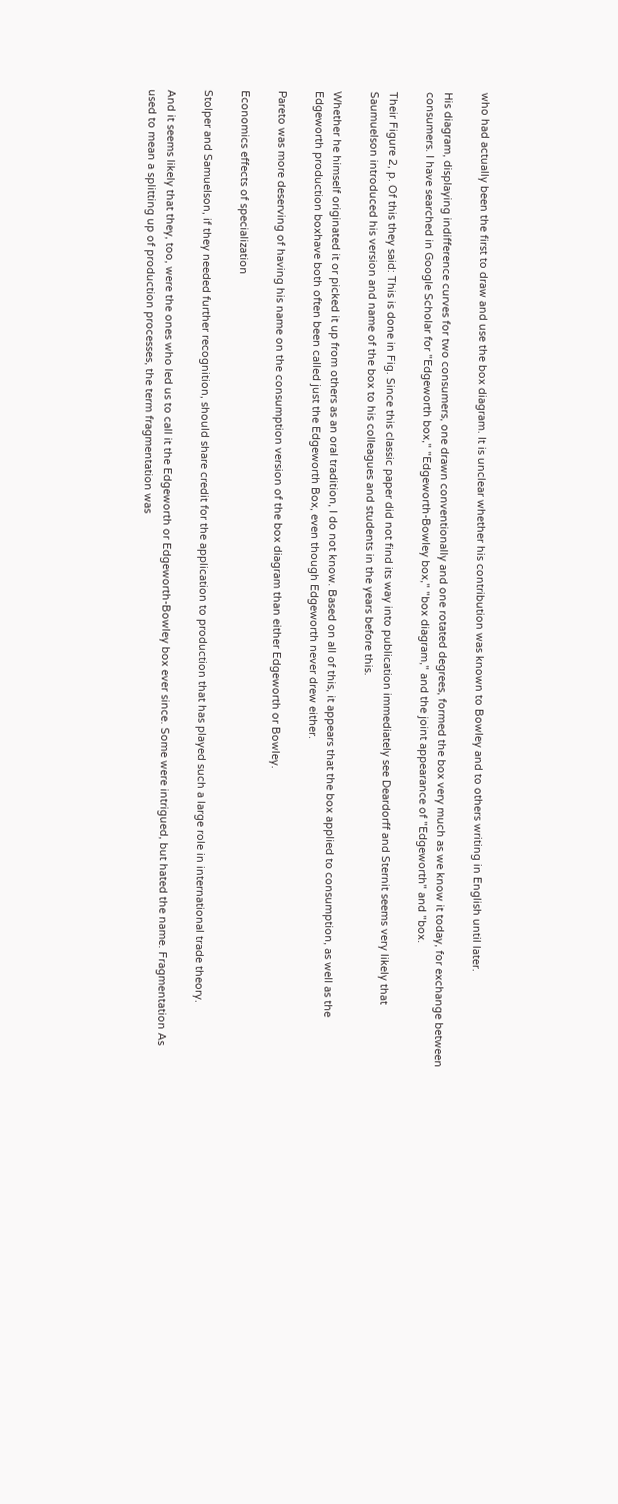who had actually been the first to draw and use the box diagram. It is unclear whether his contribution was known to Bowley and to others writing in English until later.

His diagram, displaying indifference curves for two consumers, one drawn conventionally and one rotated degrees, formed the box very much as we know it today, for exchange between consumers. I have searched in Google Scholar for "Edgeworth box," "Edgeworth-Bowley box," "box diagram," and the joint appearance of "Edgeworth" and "box.

Their Figure 2, p. Of this they said: This is done in Fig. Since this classic paper did not find its way into publication immediately see Deardorff and Sternit seems very likely that Saumuelson introduced his version and name of the box to his colleagues and students in the years before this.

Whether he himself originated it or picked it up from others as an oral tradition, I do not know. Based on all of this, it appears that the box applied to consumption, as well as the Edgeworth production boxhave both often been called just the Edgeworth Box, even though Edgeworth never drew either.

Pareto was more deserving of having his name on the consumption version of the box diagram than either Edgeworth or Bowley.

Economics effects of specialization

Stolper and Samuelson, if they needed further recognition, should share credit for the application to production that has played such a large role in international trade theory.

And it seems likely that they, too, were the ones who led us to call it the Edgeworth or Edgeworth-Bowley box ever since. Some were intrigued, but hated the name. Fragmentation As used to mean a splitting up of production processes, the term fragmentation was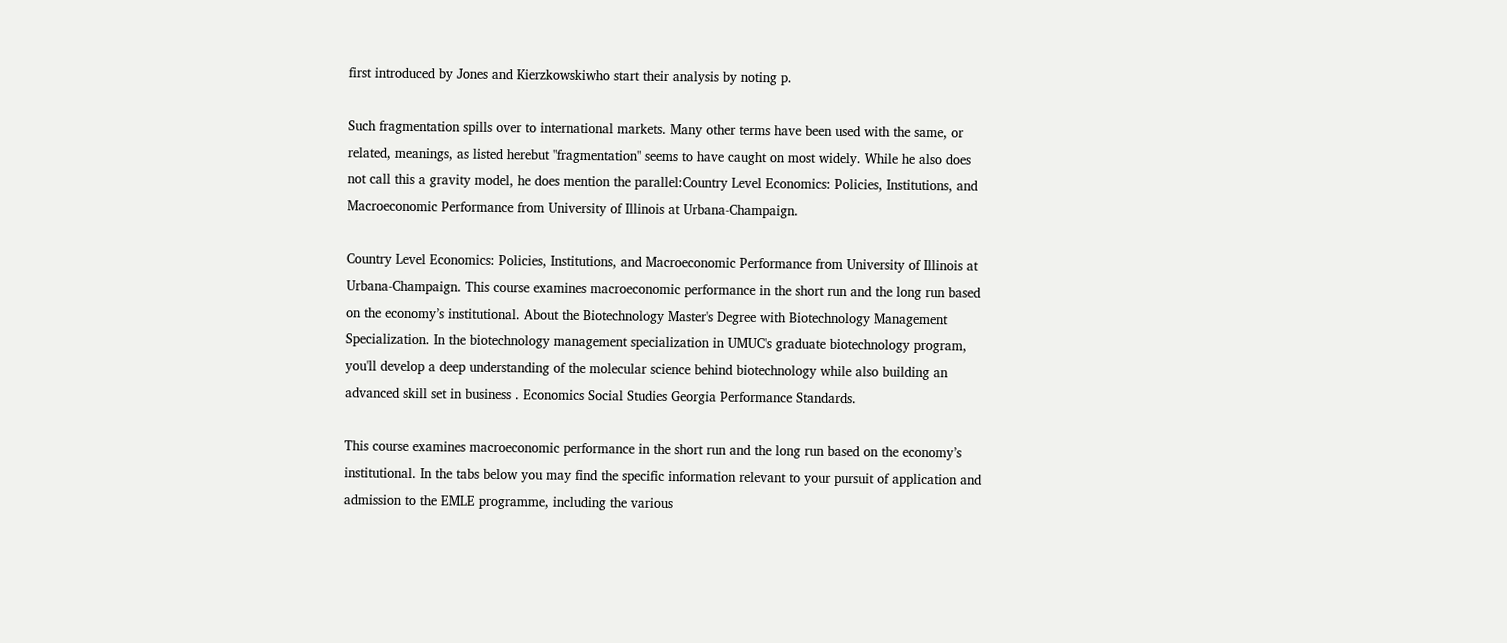first introduced by Jones and Kierzkowskiwho start their analysis by noting p.

Such fragmentation spills over to international markets. Many other terms have been used with the same, or related, meanings, as listed herebut "fragmentation" seems to have caught on most widely. While he also does not call this a gravity model, he does mention the parallel:Country Level Economics: Policies, Institutions, and Macroeconomic Performance from University of Illinois at Urbana-Champaign.

Country Level Economics: Policies, Institutions, and Macroeconomic Performance from University of Illinois at Urbana-Champaign. This course examines macroeconomic performance in the short run and the long run based on the economy’s institutional. About the Biotechnology Master's Degree with Biotechnology Management Specialization. In the biotechnology management specialization in UMUC's graduate biotechnology program, you'll develop a deep understanding of the molecular science behind biotechnology while also building an advanced skill set in business . Economics Social Studies Georgia Performance Standards.

This course examines macroeconomic performance in the short run and the long run based on the economy’s institutional. In the tabs below you may find the specific information relevant to your pursuit of application and admission to the EMLE programme, including the various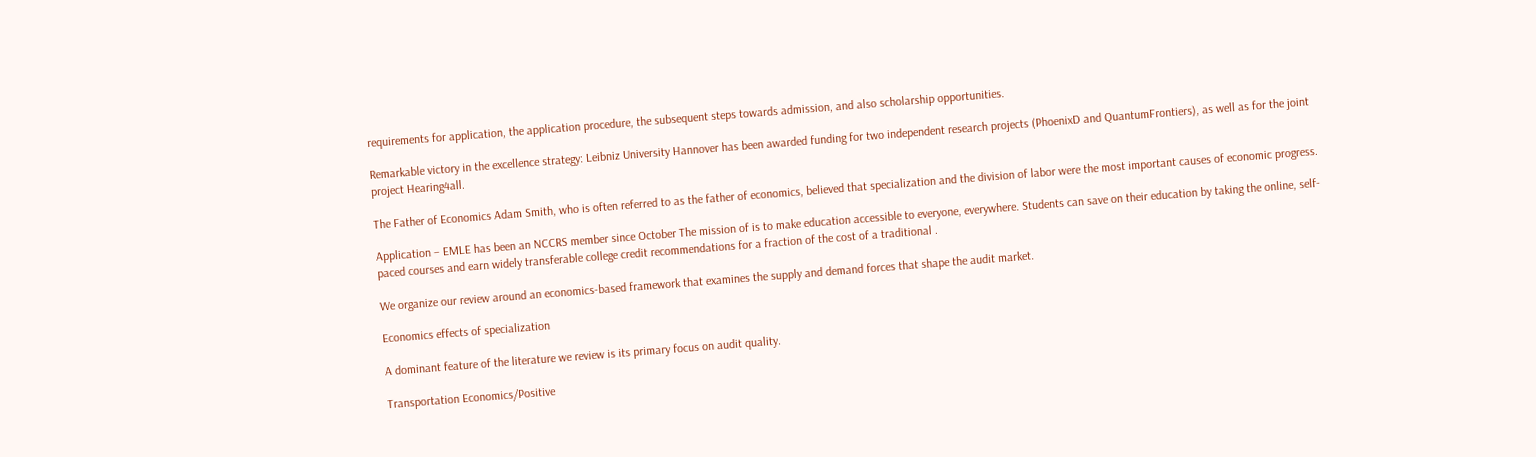requirements for application, the application procedure, the subsequent steps towards admission, and also scholarship opportunities.

Remarkable victory in the excellence strategy: Leibniz University Hannover has been awarded funding for two independent research projects (PhoenixD and QuantumFrontiers), as well as for the joint project Hearing4all.

The Father of Economics Adam Smith, who is often referred to as the father of economics, believed that specialization and the division of labor were the most important causes of economic progress.

Application – EMLE has been an NCCRS member since October The mission of is to make education accessible to everyone, everywhere. Students can save on their education by taking the online, self-paced courses and earn widely transferable college credit recommendations for a fraction of the cost of a traditional .

We organize our review around an economics-based framework that examines the supply and demand forces that shape the audit market.

Economics effects of specialization

A dominant feature of the literature we review is its primary focus on audit quality.

Transportation Economics/Positive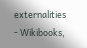externalities - Wikibooks,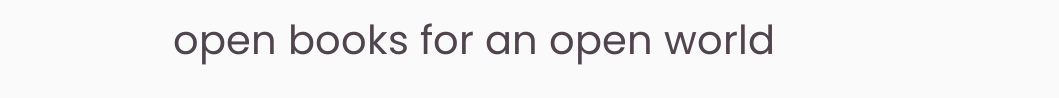open books for an open world